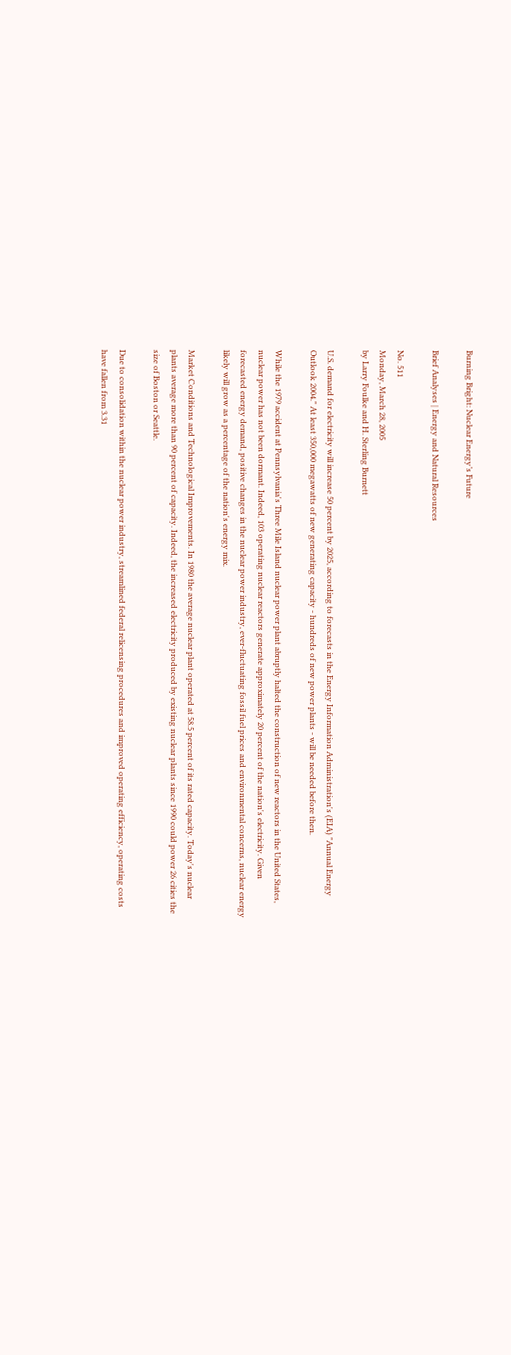Burning Bright: Nuclear Energy’s Future

Brief Analyses | Energy and Natural Resources

No. 511
Monday, March 28, 2005
by Larry Foulke and H. Sterling Burnett

U.S. demand for electricity will increase 50 percent by 2025, according to forecasts in the Energy Information Administration's (EIA) "Annual Energy Outlook 2004." At least 350,000 megawatts of new generating capacity - hundreds of new power plants - will be needed before then.

While the 1979 accident at Pennsylvania's Three Mile Island nuclear power plant abruptly halted the construction of new reactors in the United States, nuclear power has not been dormant. Indeed, 103 operating nuclear reactors generate approximately 20 percent of the nation's electricity. Given forecasted energy demand, positive changes in the nuclear power industry, ever-fluctuating fossil fuel prices and environmental concerns, nuclear energy likely will grow as a percentage of the nation's energy mix.

Market Conditions and Technological Improvements. In 1980 the average nuclear plant operated at 58.5 percent of its rated capacity. Today's nuclear plants average more than 90 percent of capacity. Indeed, the increased electricity produced by existing nuclear plants since 1990 could power 26 cities the size of Boston or Seattle.

Due to consolidation within the nuclear power industry, streamlined federal relicensing procedures and improved operating efficiency, operating costs have fallen from 3.31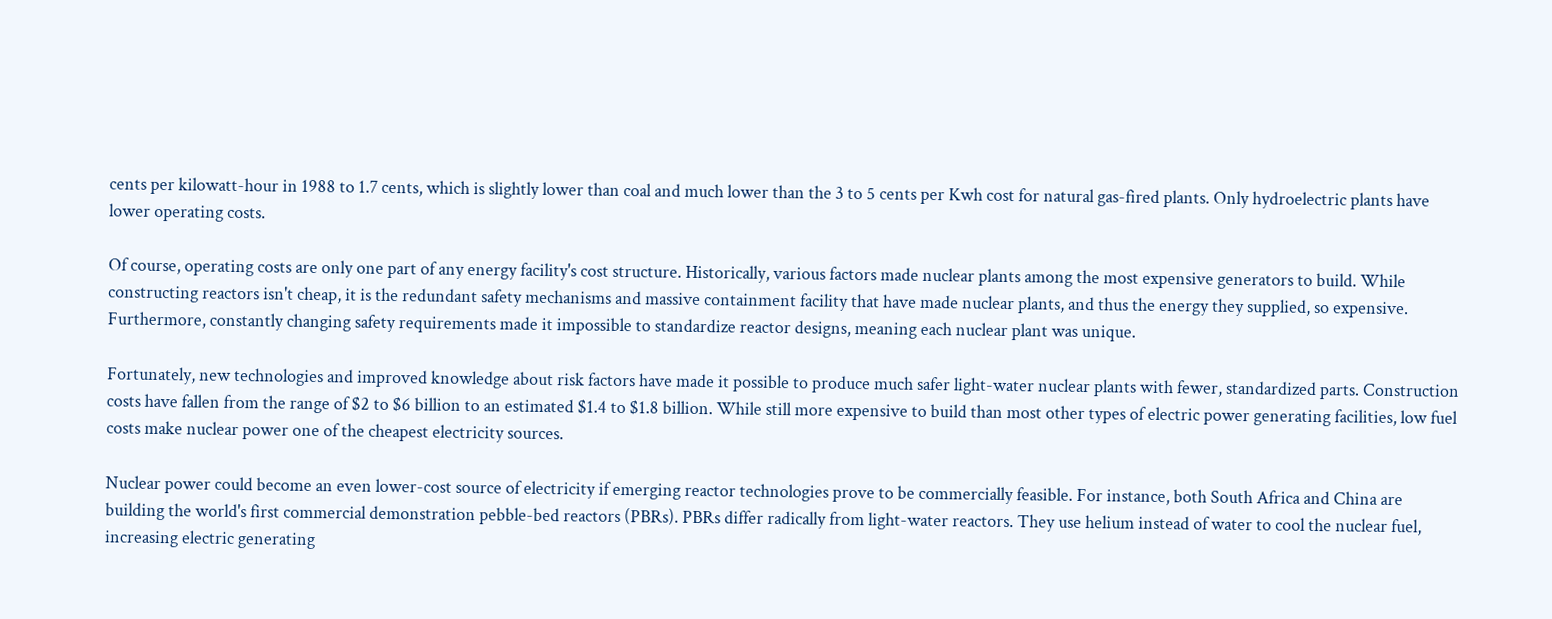cents per kilowatt-hour in 1988 to 1.7 cents, which is slightly lower than coal and much lower than the 3 to 5 cents per Kwh cost for natural gas-fired plants. Only hydroelectric plants have lower operating costs.

Of course, operating costs are only one part of any energy facility's cost structure. Historically, various factors made nuclear plants among the most expensive generators to build. While constructing reactors isn't cheap, it is the redundant safety mechanisms and massive containment facility that have made nuclear plants, and thus the energy they supplied, so expensive. Furthermore, constantly changing safety requirements made it impossible to standardize reactor designs, meaning each nuclear plant was unique.

Fortunately, new technologies and improved knowledge about risk factors have made it possible to produce much safer light-water nuclear plants with fewer, standardized parts. Construction costs have fallen from the range of $2 to $6 billion to an estimated $1.4 to $1.8 billion. While still more expensive to build than most other types of electric power generating facilities, low fuel costs make nuclear power one of the cheapest electricity sources.

Nuclear power could become an even lower-cost source of electricity if emerging reactor technologies prove to be commercially feasible. For instance, both South Africa and China are building the world's first commercial demonstration pebble-bed reactors (PBRs). PBRs differ radically from light-water reactors. They use helium instead of water to cool the nuclear fuel, increasing electric generating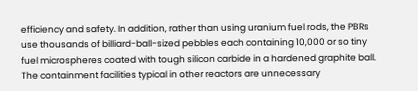efficiency and safety. In addition, rather than using uranium fuel rods, the PBRs use thousands of billiard-ball-sized pebbles each containing 10,000 or so tiny fuel microspheres coated with tough silicon carbide in a hardened graphite ball. The containment facilities typical in other reactors are unnecessary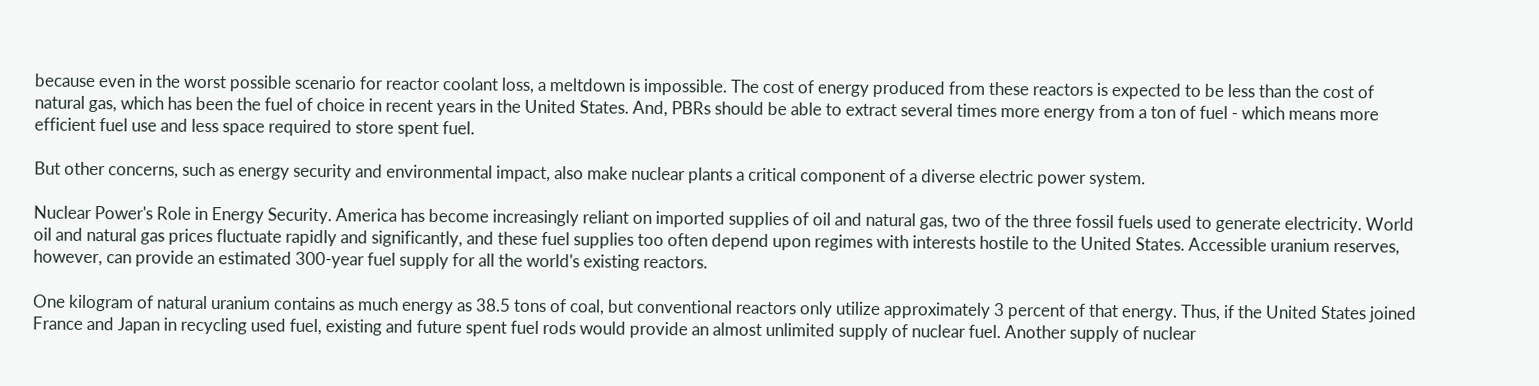because even in the worst possible scenario for reactor coolant loss, a meltdown is impossible. The cost of energy produced from these reactors is expected to be less than the cost of natural gas, which has been the fuel of choice in recent years in the United States. And, PBRs should be able to extract several times more energy from a ton of fuel - which means more efficient fuel use and less space required to store spent fuel.

But other concerns, such as energy security and environmental impact, also make nuclear plants a critical component of a diverse electric power system.

Nuclear Power's Role in Energy Security. America has become increasingly reliant on imported supplies of oil and natural gas, two of the three fossil fuels used to generate electricity. World oil and natural gas prices fluctuate rapidly and significantly, and these fuel supplies too often depend upon regimes with interests hostile to the United States. Accessible uranium reserves, however, can provide an estimated 300-year fuel supply for all the world's existing reactors.

One kilogram of natural uranium contains as much energy as 38.5 tons of coal, but conventional reactors only utilize approximately 3 percent of that energy. Thus, if the United States joined France and Japan in recycling used fuel, existing and future spent fuel rods would provide an almost unlimited supply of nuclear fuel. Another supply of nuclear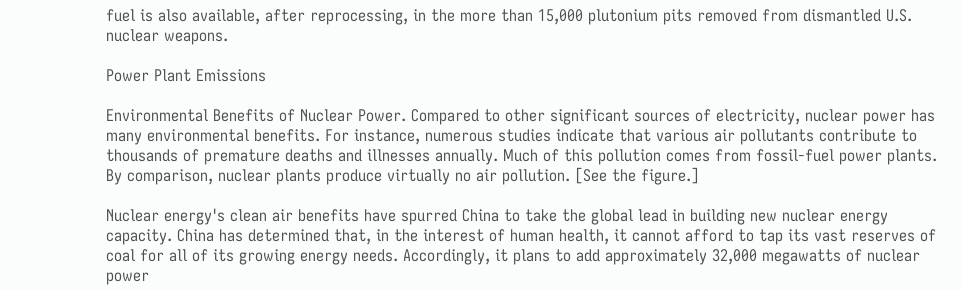fuel is also available, after reprocessing, in the more than 15,000 plutonium pits removed from dismantled U.S. nuclear weapons.

Power Plant Emissions

Environmental Benefits of Nuclear Power. Compared to other significant sources of electricity, nuclear power has many environmental benefits. For instance, numerous studies indicate that various air pollutants contribute to thousands of premature deaths and illnesses annually. Much of this pollution comes from fossil-fuel power plants. By comparison, nuclear plants produce virtually no air pollution. [See the figure.]

Nuclear energy's clean air benefits have spurred China to take the global lead in building new nuclear energy capacity. China has determined that, in the interest of human health, it cannot afford to tap its vast reserves of coal for all of its growing energy needs. Accordingly, it plans to add approximately 32,000 megawatts of nuclear power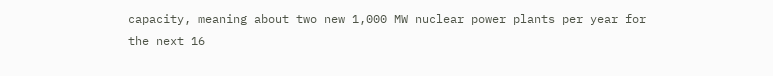capacity, meaning about two new 1,000 MW nuclear power plants per year for the next 16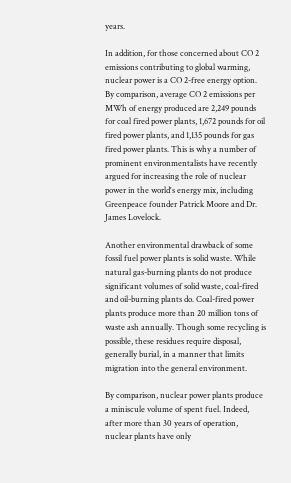years.

In addition, for those concerned about CO 2 emissions contributing to global warming, nuclear power is a CO 2-free energy option. By comparison, average CO 2 emissions per MWh of energy produced are 2,249 pounds for coal fired power plants, 1,672 pounds for oil fired power plants, and 1,135 pounds for gas fired power plants. This is why a number of prominent environmentalists have recently argued for increasing the role of nuclear power in the world's energy mix, including Greenpeace founder Patrick Moore and Dr. James Lovelock.

Another environmental drawback of some fossil fuel power plants is solid waste. While natural gas-burning plants do not produce significant volumes of solid waste, coal-fired and oil-burning plants do. Coal-fired power plants produce more than 20 million tons of waste ash annually. Though some recycling is possible, these residues require disposal, generally burial, in a manner that limits migration into the general environment.

By comparison, nuclear power plants produce a miniscule volume of spent fuel. Indeed, after more than 30 years of operation, nuclear plants have only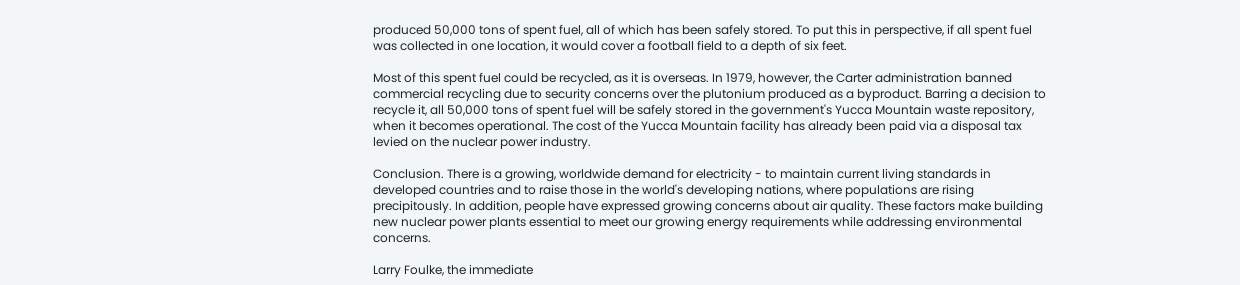produced 50,000 tons of spent fuel, all of which has been safely stored. To put this in perspective, if all spent fuel was collected in one location, it would cover a football field to a depth of six feet.

Most of this spent fuel could be recycled, as it is overseas. In 1979, however, the Carter administration banned commercial recycling due to security concerns over the plutonium produced as a byproduct. Barring a decision to recycle it, all 50,000 tons of spent fuel will be safely stored in the government's Yucca Mountain waste repository, when it becomes operational. The cost of the Yucca Mountain facility has already been paid via a disposal tax levied on the nuclear power industry.

Conclusion. There is a growing, worldwide demand for electricity - to maintain current living standards in developed countries and to raise those in the world's developing nations, where populations are rising precipitously. In addition, people have expressed growing concerns about air quality. These factors make building new nuclear power plants essential to meet our growing energy requirements while addressing environmental concerns.

Larry Foulke, the immediate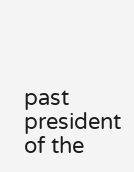past president of the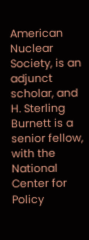American Nuclear Society, is an adjunct scholar, and H. Sterling Burnett is a senior fellow, with the National Center for Policy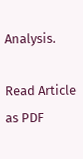Analysis.

Read Article as PDF